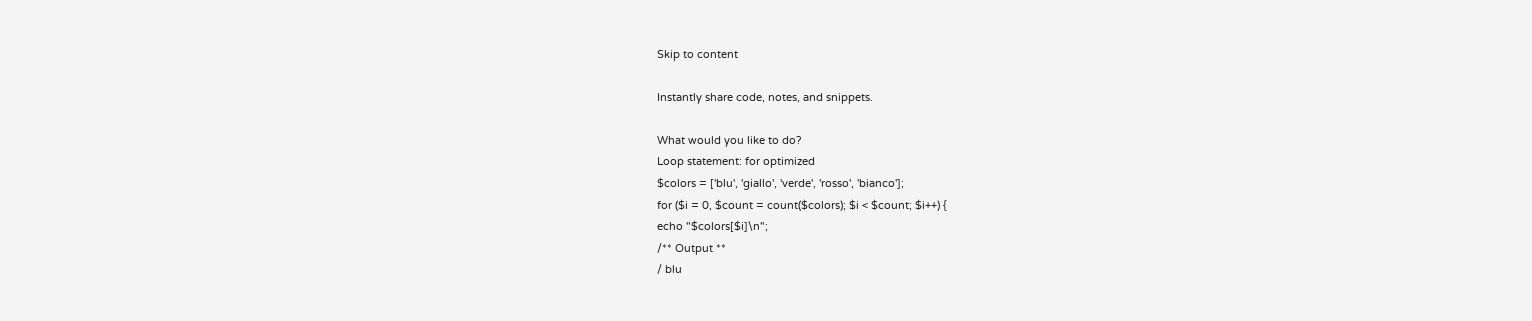Skip to content

Instantly share code, notes, and snippets.

What would you like to do?
Loop statement: for optimized
$colors = ['blu', 'giallo', 'verde', 'rosso', 'bianco'];
for ($i = 0, $count = count($colors); $i < $count; $i++) {
echo "$colors[$i]\n";
/** Output **
/ blu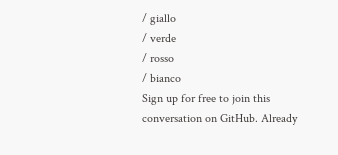/ giallo
/ verde
/ rosso
/ bianco
Sign up for free to join this conversation on GitHub. Already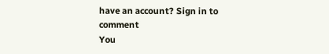have an account? Sign in to comment
You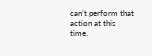can’t perform that action at this time.